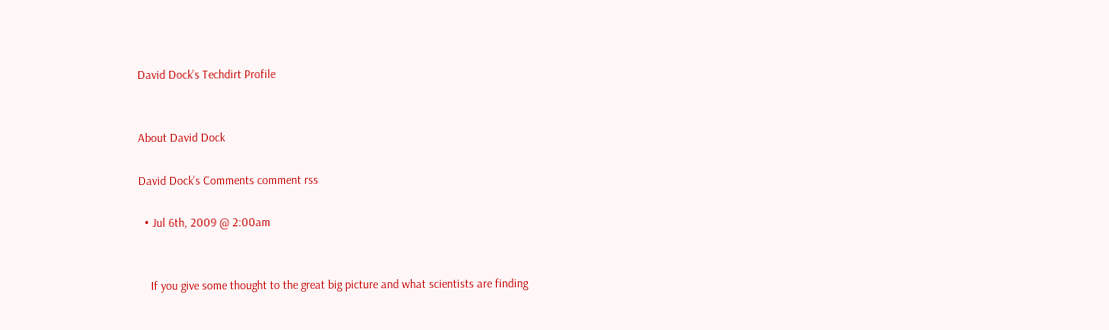David Dock’s Techdirt Profile


About David Dock

David Dock’s Comments comment rss

  • Jul 6th, 2009 @ 2:00am


    If you give some thought to the great big picture and what scientists are finding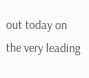out today on the very leading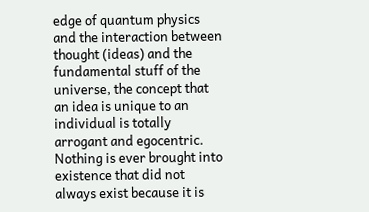edge of quantum physics and the interaction between thought (ideas) and the fundamental stuff of the universe, the concept that an idea is unique to an individual is totally arrogant and egocentric. Nothing is ever brought into existence that did not always exist because it is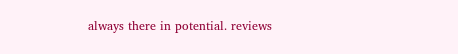always there in potential. reviews